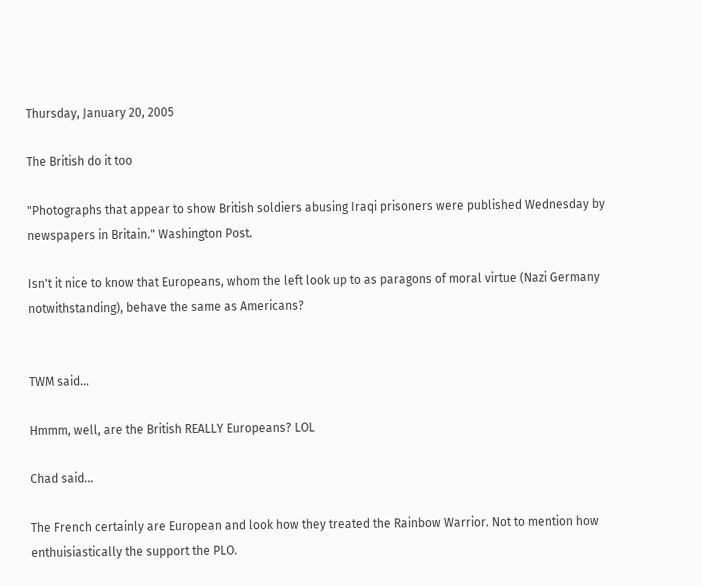Thursday, January 20, 2005

The British do it too

"Photographs that appear to show British soldiers abusing Iraqi prisoners were published Wednesday by newspapers in Britain." Washington Post.

Isn't it nice to know that Europeans, whom the left look up to as paragons of moral virtue (Nazi Germany notwithstanding), behave the same as Americans?


TWM said...

Hmmm, well, are the British REALLY Europeans? LOL

Chad said...

The French certainly are European and look how they treated the Rainbow Warrior. Not to mention how enthuisiastically the support the PLO.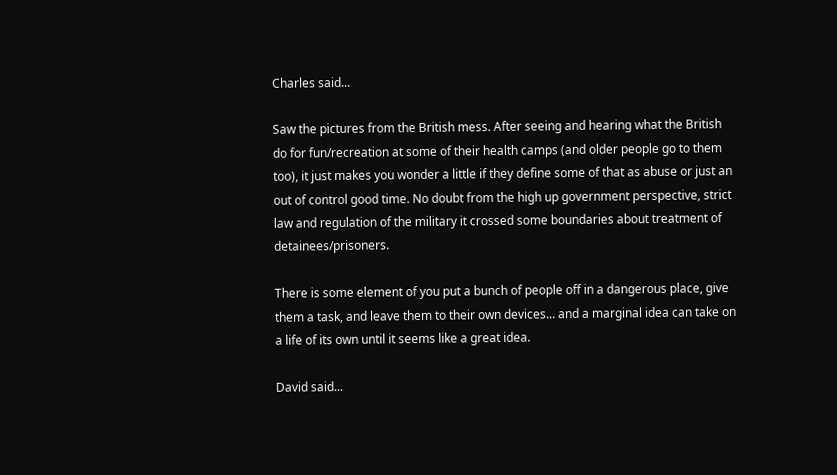Charles said...

Saw the pictures from the British mess. After seeing and hearing what the British do for fun/recreation at some of their health camps (and older people go to them too), it just makes you wonder a little if they define some of that as abuse or just an out of control good time. No doubt from the high up government perspective, strict law and regulation of the military it crossed some boundaries about treatment of detainees/prisoners.

There is some element of you put a bunch of people off in a dangerous place, give them a task, and leave them to their own devices... and a marginal idea can take on a life of its own until it seems like a great idea.

David said...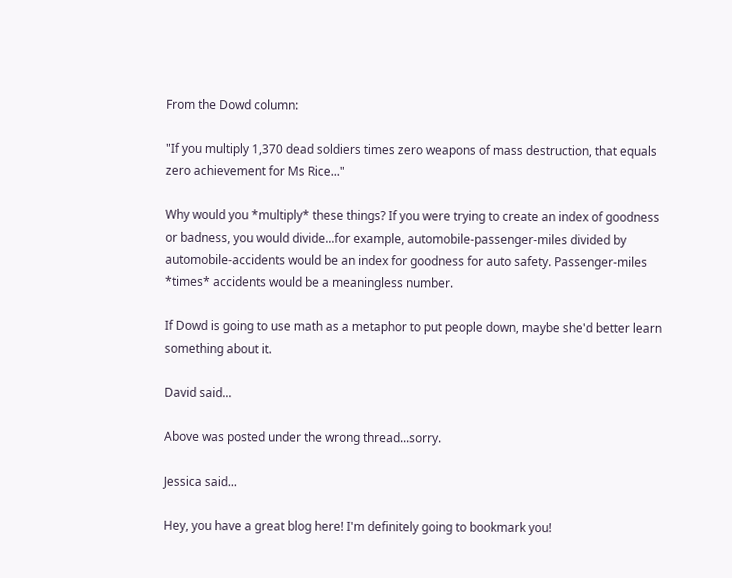From the Dowd column:

"If you multiply 1,370 dead soldiers times zero weapons of mass destruction, that equals zero achievement for Ms Rice..."

Why would you *multiply* these things? If you were trying to create an index of goodness or badness, you would divide...for example, automobile-passenger-miles divided by automobile-accidents would be an index for goodness for auto safety. Passenger-miles *times* accidents would be a meaningless number.

If Dowd is going to use math as a metaphor to put people down, maybe she'd better learn something about it.

David said...

Above was posted under the wrong thread...sorry.

Jessica said...

Hey, you have a great blog here! I'm definitely going to bookmark you!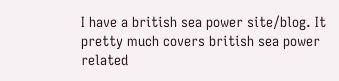I have a british sea power site/blog. It pretty much covers british sea power related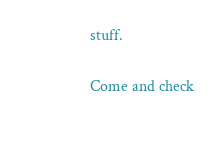stuff.

Come and check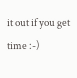it out if you get time :-)